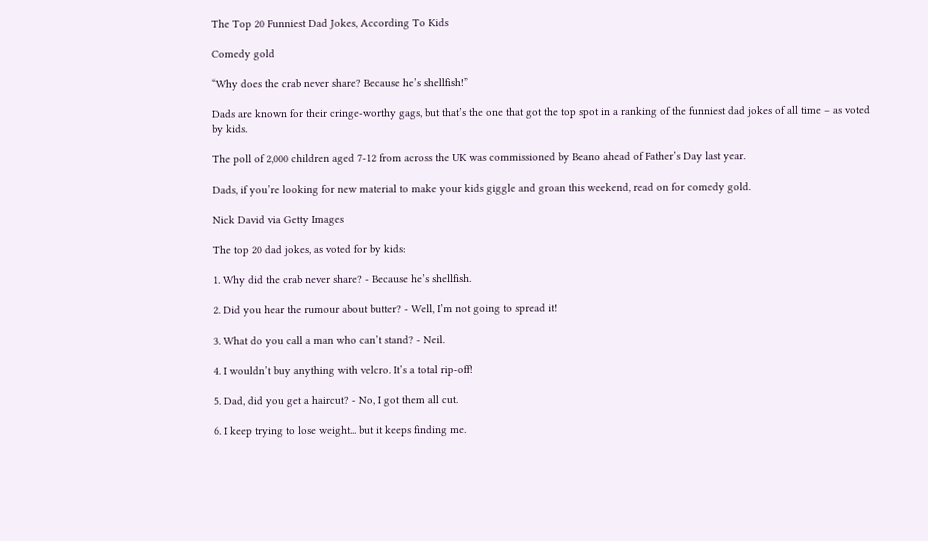The Top 20 Funniest Dad Jokes, According To Kids

Comedy gold

“Why does the crab never share? Because he’s shellfish!”

Dads are known for their cringe-worthy gags, but that’s the one that got the top spot in a ranking of the funniest dad jokes of all time – as voted by kids.

The poll of 2,000 children aged 7-12 from across the UK was commissioned by Beano ahead of Father’s Day last year.

Dads, if you’re looking for new material to make your kids giggle and groan this weekend, read on for comedy gold.

Nick David via Getty Images

The top 20 dad jokes, as voted for by kids:

1. Why did the crab never share? - Because he’s shellfish.

2. Did you hear the rumour about butter? - Well, I’m not going to spread it!

3. What do you call a man who can’t stand? - Neil.

4. I wouldn’t buy anything with velcro. It’s a total rip-off!

5. Dad, did you get a haircut? - No, I got them all cut.

6. I keep trying to lose weight... but it keeps finding me.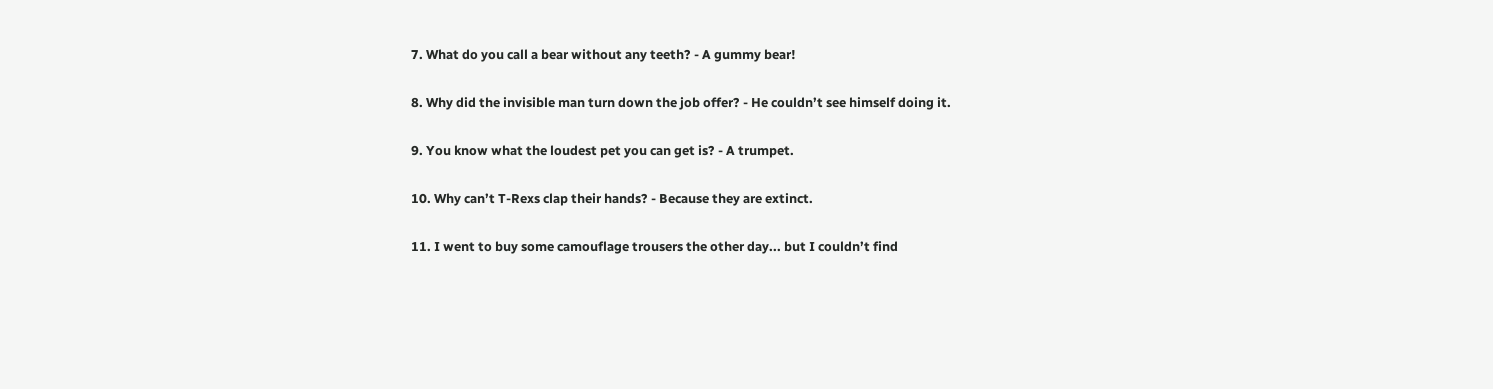7. What do you call a bear without any teeth? - A gummy bear!

8. Why did the invisible man turn down the job offer? - He couldn’t see himself doing it.

9. You know what the loudest pet you can get is? - A trumpet.

10. Why can’t T-Rexs clap their hands? - Because they are extinct.

11. I went to buy some camouflage trousers the other day... but I couldn’t find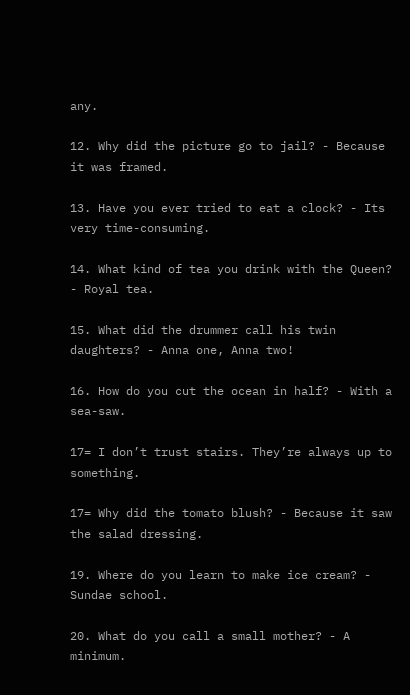any.

12. Why did the picture go to jail? - Because it was framed.

13. Have you ever tried to eat a clock? - Its very time-consuming.

14. What kind of tea you drink with the Queen? - Royal tea.

15. What did the drummer call his twin daughters? - Anna one, Anna two!

16. How do you cut the ocean in half? - With a sea-saw.

17= I don’t trust stairs. They’re always up to something.

17= Why did the tomato blush? - Because it saw the salad dressing.

19. Where do you learn to make ice cream? - Sundae school.

20. What do you call a small mother? - A minimum.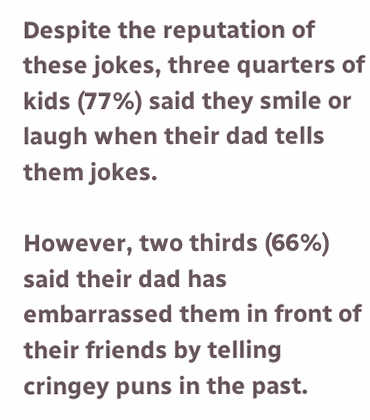Despite the reputation of these jokes, three quarters of kids (77%) said they smile or laugh when their dad tells them jokes.

However, two thirds (66%) said their dad has embarrassed them in front of their friends by telling cringey puns in the past.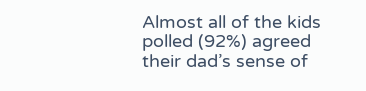Almost all of the kids polled (92%) agreed their dad’s sense of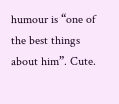humour is “one of the best things about him”. Cute.